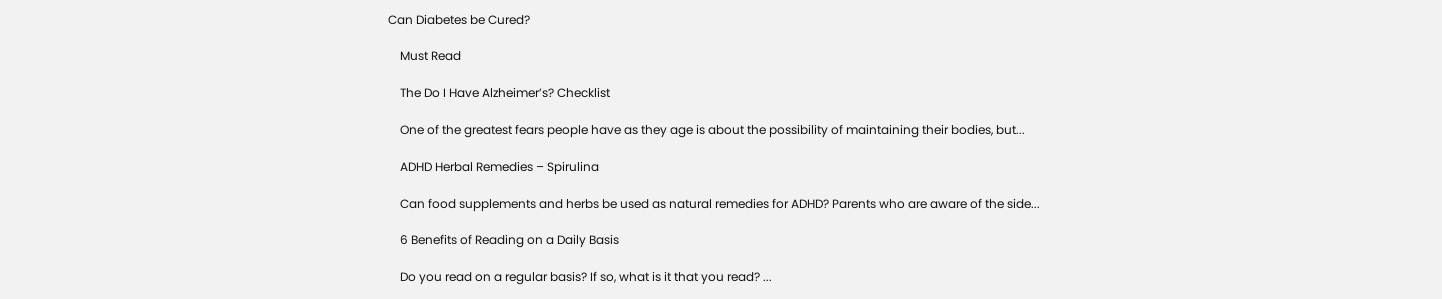Can Diabetes be Cured?

    Must Read

    The Do I Have Alzheimer’s? Checklist

    One of the greatest fears people have as they age is about the possibility of maintaining their bodies, but...

    ADHD Herbal Remedies – Spirulina

    Can food supplements and herbs be used as natural remedies for ADHD? Parents who are aware of the side...

    6 Benefits of Reading on a Daily Basis

    Do you read on a regular basis? If so, what is it that you read? ...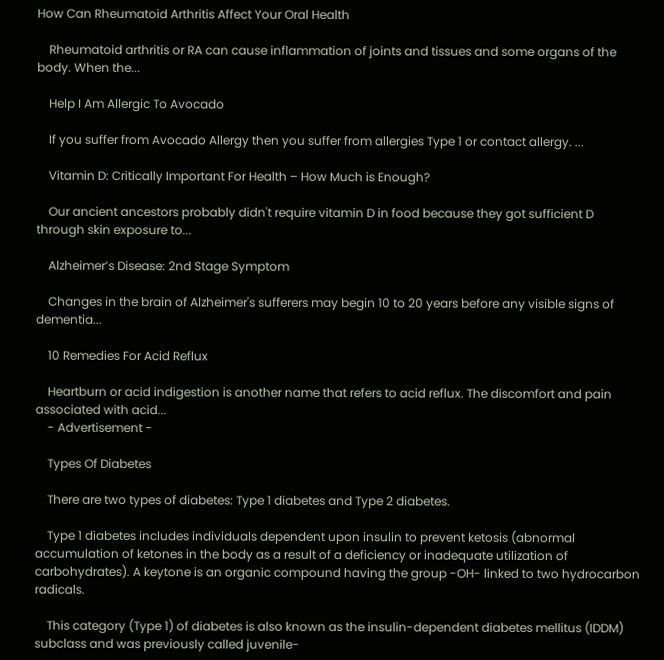How Can Rheumatoid Arthritis Affect Your Oral Health

    Rheumatoid arthritis or RA can cause inflammation of joints and tissues and some organs of the body. When the...

    Help I Am Allergic To Avocado

    If you suffer from Avocado Allergy then you suffer from allergies Type 1 or contact allergy. ...

    Vitamin D: Critically Important For Health – How Much is Enough?

    Our ancient ancestors probably didn't require vitamin D in food because they got sufficient D through skin exposure to...

    Alzheimer’s Disease: 2nd Stage Symptom

    Changes in the brain of Alzheimer's sufferers may begin 10 to 20 years before any visible signs of dementia...

    10 Remedies For Acid Reflux

    Heartburn or acid indigestion is another name that refers to acid reflux. The discomfort and pain associated with acid...
    - Advertisement -

    Types Of Diabetes

    There are two types of diabetes: Type 1 diabetes and Type 2 diabetes.

    Type 1 diabetes includes individuals dependent upon insulin to prevent ketosis (abnormal accumulation of ketones in the body as a result of a deficiency or inadequate utilization of carbohydrates). A keytone is an organic compound having the group -OH- linked to two hydrocarbon radicals.

    This category (Type 1) of diabetes is also known as the insulin-dependent diabetes mellitus (IDDM) subclass and was previously called juvenile-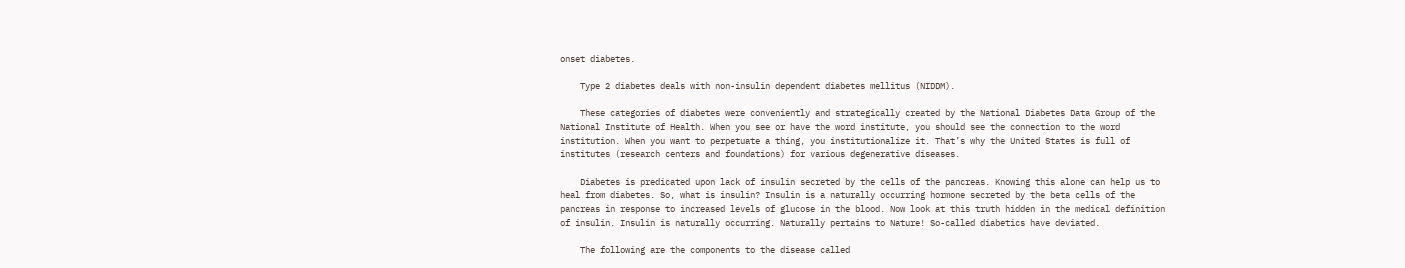onset diabetes.

    Type 2 diabetes deals with non-insulin dependent diabetes mellitus (NIDDM).

    These categories of diabetes were conveniently and strategically created by the National Diabetes Data Group of the National Institute of Health. When you see or have the word institute, you should see the connection to the word institution. When you want to perpetuate a thing, you institutionalize it. That’s why the United States is full of institutes (research centers and foundations) for various degenerative diseases.

    Diabetes is predicated upon lack of insulin secreted by the cells of the pancreas. Knowing this alone can help us to heal from diabetes. So, what is insulin? Insulin is a naturally occurring hormone secreted by the beta cells of the pancreas in response to increased levels of glucose in the blood. Now look at this truth hidden in the medical definition of insulin. Insulin is naturally occurring. Naturally pertains to Nature! So-called diabetics have deviated.

    The following are the components to the disease called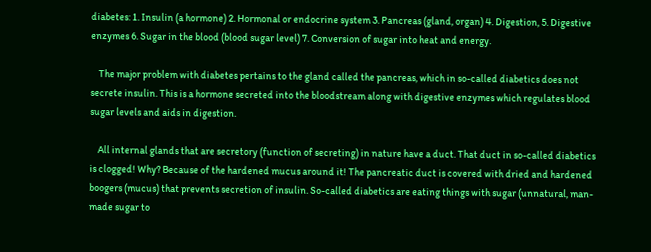diabetes: 1. Insulin (a hormone) 2. Hormonal or endocrine system 3. Pancreas (gland, organ) 4. Digestion, 5. Digestive enzymes 6. Sugar in the blood (blood sugar level) 7. Conversion of sugar into heat and energy.

    The major problem with diabetes pertains to the gland called the pancreas, which in so-called diabetics does not secrete insulin. This is a hormone secreted into the bloodstream along with digestive enzymes which regulates blood sugar levels and aids in digestion.

    All internal glands that are secretory (function of secreting) in nature have a duct. That duct in so-called diabetics is clogged! Why? Because of the hardened mucus around it! The pancreatic duct is covered with dried and hardened boogers (mucus) that prevents secretion of insulin. So-called diabetics are eating things with sugar (unnatural, man-made sugar to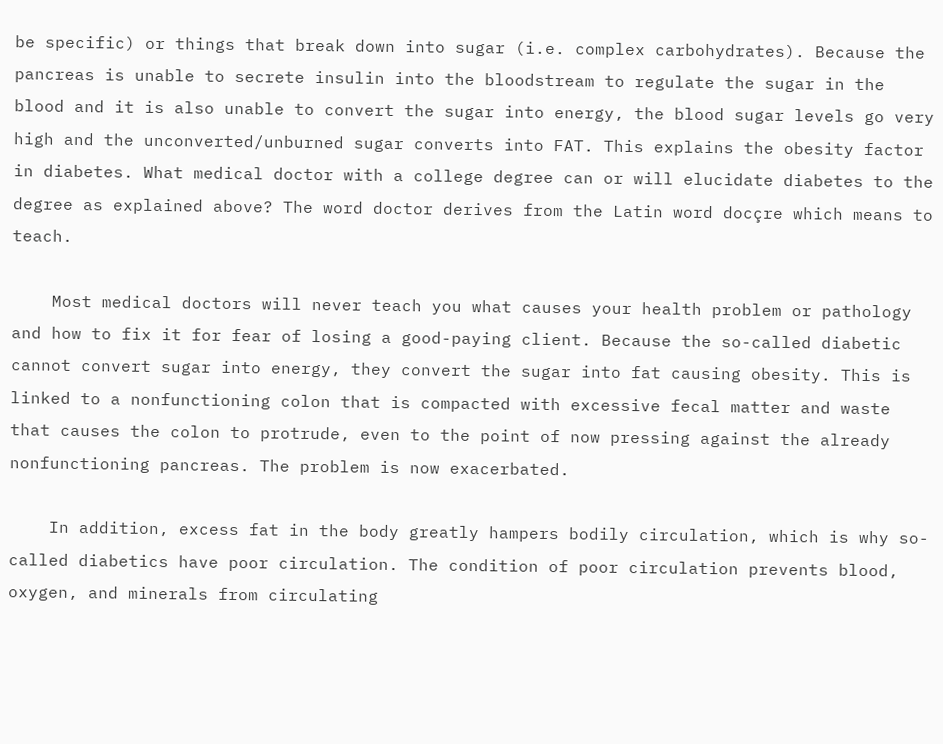be specific) or things that break down into sugar (i.e. complex carbohydrates). Because the pancreas is unable to secrete insulin into the bloodstream to regulate the sugar in the blood and it is also unable to convert the sugar into energy, the blood sugar levels go very high and the unconverted/unburned sugar converts into FAT. This explains the obesity factor in diabetes. What medical doctor with a college degree can or will elucidate diabetes to the degree as explained above? The word doctor derives from the Latin word docçre which means to teach.

    Most medical doctors will never teach you what causes your health problem or pathology and how to fix it for fear of losing a good-paying client. Because the so-called diabetic cannot convert sugar into energy, they convert the sugar into fat causing obesity. This is linked to a nonfunctioning colon that is compacted with excessive fecal matter and waste that causes the colon to protrude, even to the point of now pressing against the already nonfunctioning pancreas. The problem is now exacerbated.

    In addition, excess fat in the body greatly hampers bodily circulation, which is why so-called diabetics have poor circulation. The condition of poor circulation prevents blood, oxygen, and minerals from circulating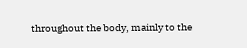throughout the body, mainly to the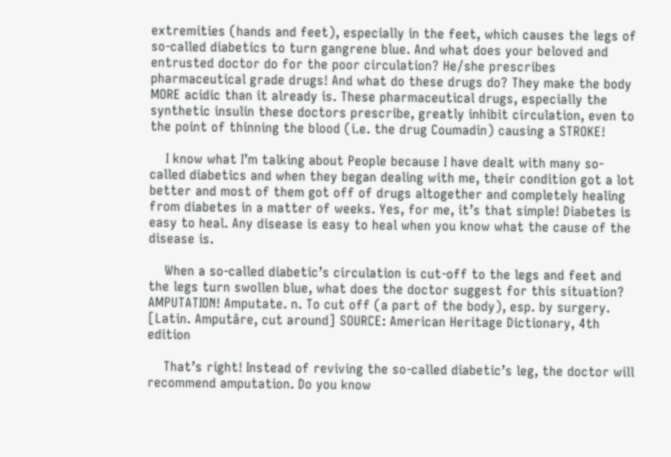extremities (hands and feet), especially in the feet, which causes the legs of so-called diabetics to turn gangrene blue. And what does your beloved and entrusted doctor do for the poor circulation? He/she prescribes pharmaceutical grade drugs! And what do these drugs do? They make the body MORE acidic than it already is. These pharmaceutical drugs, especially the synthetic insulin these doctors prescribe, greatly inhibit circulation, even to the point of thinning the blood (i.e. the drug Coumadin) causing a STROKE!

    I know what I’m talking about People because I have dealt with many so-called diabetics and when they began dealing with me, their condition got a lot better and most of them got off of drugs altogether and completely healing from diabetes in a matter of weeks. Yes, for me, it’s that simple! Diabetes is easy to heal. Any disease is easy to heal when you know what the cause of the disease is.

    When a so-called diabetic’s circulation is cut-off to the legs and feet and the legs turn swollen blue, what does the doctor suggest for this situation? AMPUTATION! Amputate. n. To cut off (a part of the body), esp. by surgery. [Latin. Amputâre, cut around] SOURCE: American Heritage Dictionary, 4th edition

    That’s right! Instead of reviving the so-called diabetic’s leg, the doctor will recommend amputation. Do you know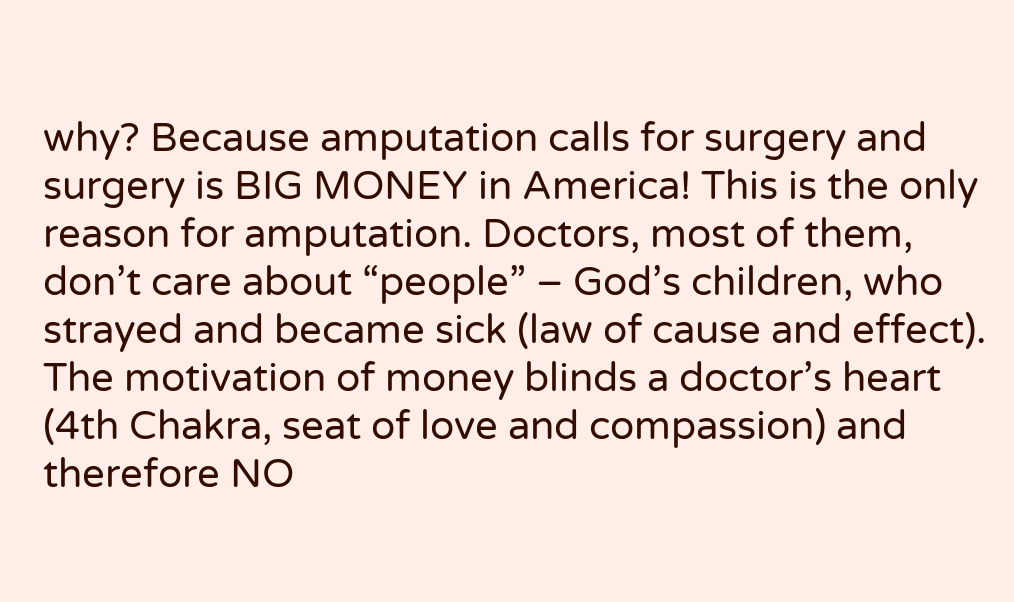why? Because amputation calls for surgery and surgery is BIG MONEY in America! This is the only reason for amputation. Doctors, most of them, don’t care about “people” – God’s children, who strayed and became sick (law of cause and effect). The motivation of money blinds a doctor’s heart (4th Chakra, seat of love and compassion) and therefore NO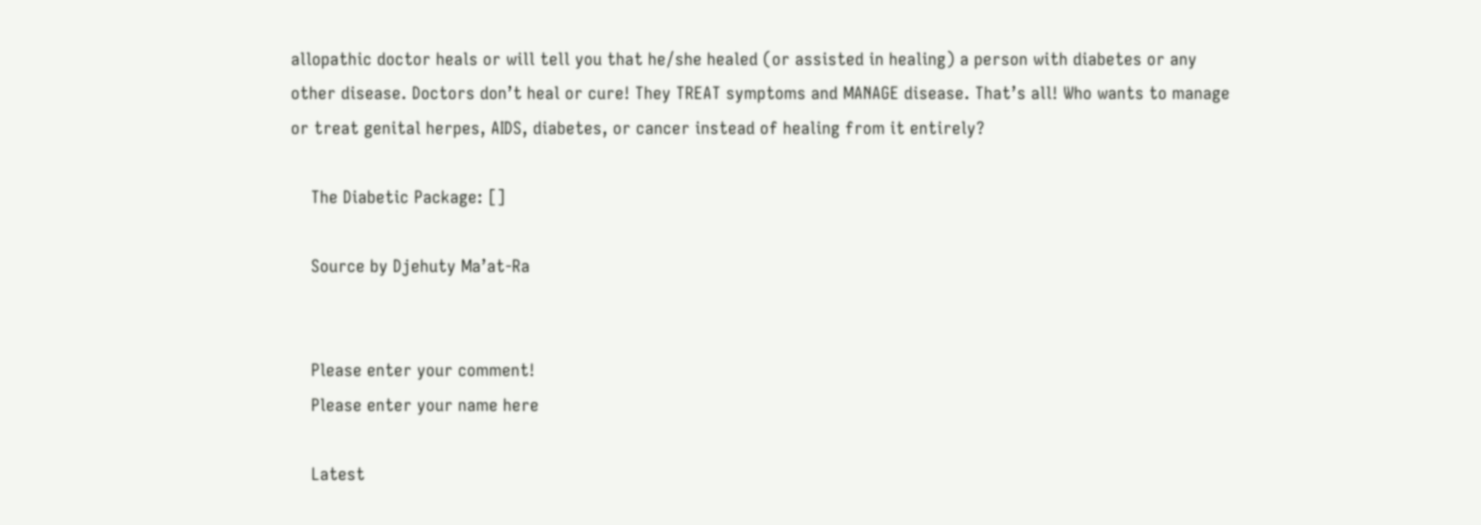allopathic doctor heals or will tell you that he/she healed (or assisted in healing) a person with diabetes or any other disease. Doctors don’t heal or cure! They TREAT symptoms and MANAGE disease. That’s all! Who wants to manage or treat genital herpes, AIDS, diabetes, or cancer instead of healing from it entirely?

    The Diabetic Package: []

    Source by Djehuty Ma’at-Ra


    Please enter your comment!
    Please enter your name here

    Latest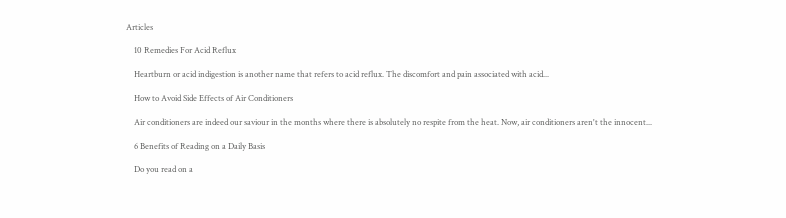Articles

    10 Remedies For Acid Reflux

    Heartburn or acid indigestion is another name that refers to acid reflux. The discomfort and pain associated with acid...

    How to Avoid Side Effects of Air Conditioners

    Air conditioners are indeed our saviour in the months where there is absolutely no respite from the heat. Now, air conditioners aren't the innocent...

    6 Benefits of Reading on a Daily Basis

    Do you read on a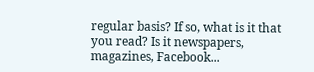regular basis? If so, what is it that you read? Is it newspapers, magazines, Facebook...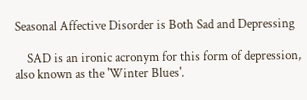Seasonal Affective Disorder is Both Sad and Depressing

    SAD is an ironic acronym for this form of depression, also known as the 'Winter Blues'.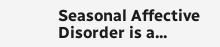Seasonal Affective Disorder is a...